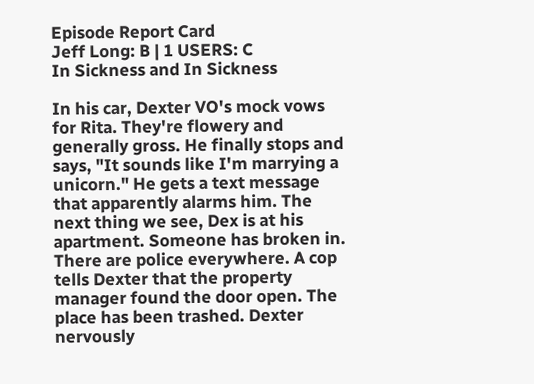Episode Report Card
Jeff Long: B | 1 USERS: C
In Sickness and In Sickness

In his car, Dexter VO's mock vows for Rita. They're flowery and generally gross. He finally stops and says, "It sounds like I'm marrying a unicorn." He gets a text message that apparently alarms him. The next thing we see, Dex is at his apartment. Someone has broken in. There are police everywhere. A cop tells Dexter that the property manager found the door open. The place has been trashed. Dexter nervously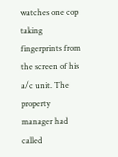watches one cop taking fingerprints from the screen of his a/c unit. The property manager had called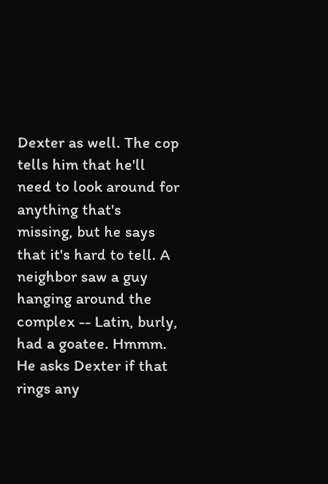Dexter as well. The cop tells him that he'll need to look around for anything that's missing, but he says that it's hard to tell. A neighbor saw a guy hanging around the complex -- Latin, burly, had a goatee. Hmmm. He asks Dexter if that rings any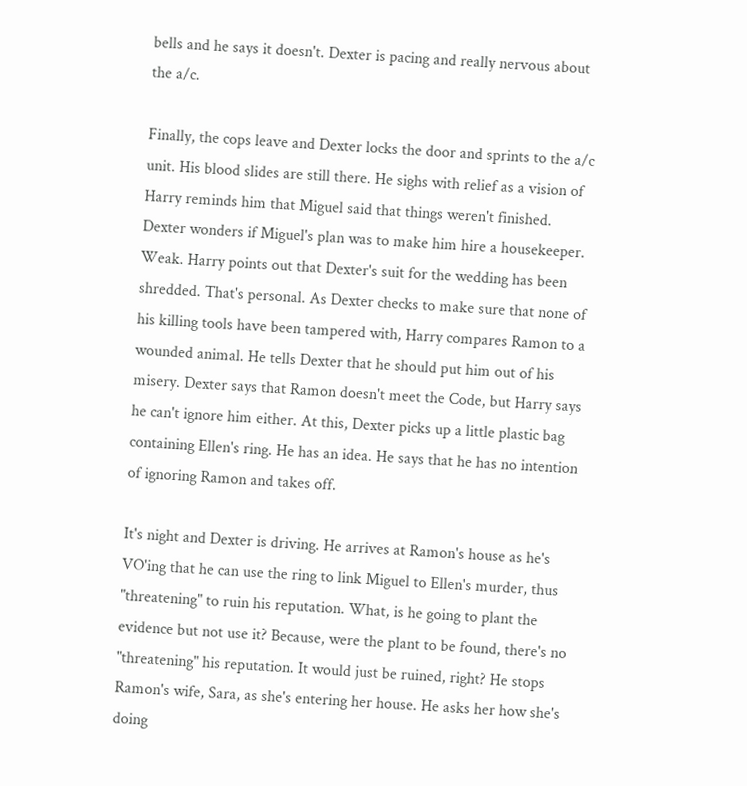bells and he says it doesn't. Dexter is pacing and really nervous about the a/c.

Finally, the cops leave and Dexter locks the door and sprints to the a/c unit. His blood slides are still there. He sighs with relief as a vision of Harry reminds him that Miguel said that things weren't finished. Dexter wonders if Miguel's plan was to make him hire a housekeeper. Weak. Harry points out that Dexter's suit for the wedding has been shredded. That's personal. As Dexter checks to make sure that none of his killing tools have been tampered with, Harry compares Ramon to a wounded animal. He tells Dexter that he should put him out of his misery. Dexter says that Ramon doesn't meet the Code, but Harry says he can't ignore him either. At this, Dexter picks up a little plastic bag containing Ellen's ring. He has an idea. He says that he has no intention of ignoring Ramon and takes off.

It's night and Dexter is driving. He arrives at Ramon's house as he's VO'ing that he can use the ring to link Miguel to Ellen's murder, thus "threatening" to ruin his reputation. What, is he going to plant the evidence but not use it? Because, were the plant to be found, there's no "threatening" his reputation. It would just be ruined, right? He stops Ramon's wife, Sara, as she's entering her house. He asks her how she's doing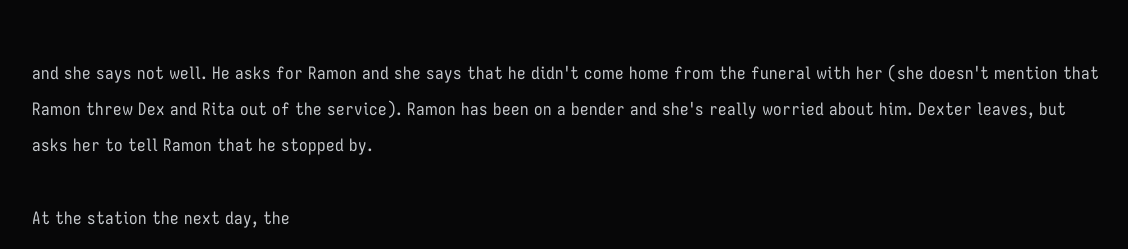and she says not well. He asks for Ramon and she says that he didn't come home from the funeral with her (she doesn't mention that Ramon threw Dex and Rita out of the service). Ramon has been on a bender and she's really worried about him. Dexter leaves, but asks her to tell Ramon that he stopped by.

At the station the next day, the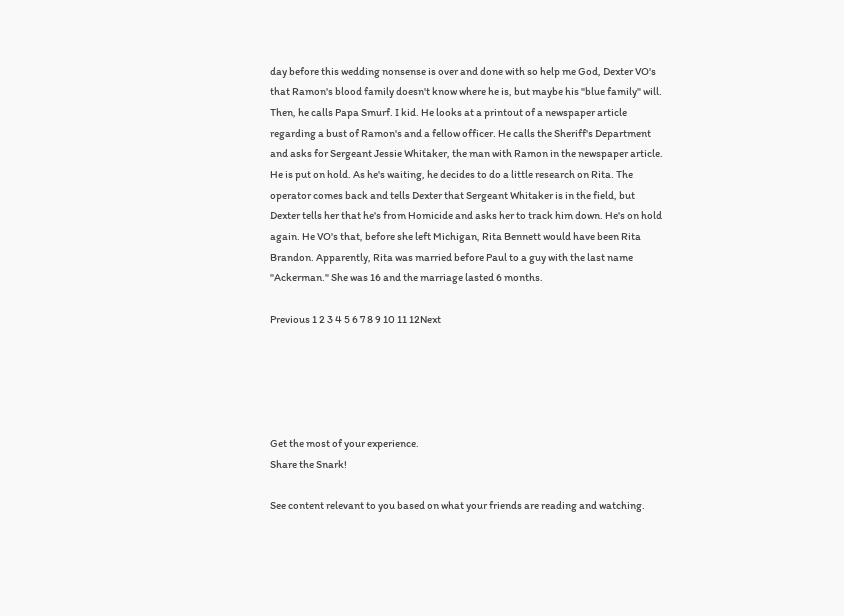day before this wedding nonsense is over and done with so help me God, Dexter VO's that Ramon's blood family doesn't know where he is, but maybe his "blue family" will. Then, he calls Papa Smurf. I kid. He looks at a printout of a newspaper article regarding a bust of Ramon's and a fellow officer. He calls the Sheriff's Department and asks for Sergeant Jessie Whitaker, the man with Ramon in the newspaper article. He is put on hold. As he's waiting, he decides to do a little research on Rita. The operator comes back and tells Dexter that Sergeant Whitaker is in the field, but Dexter tells her that he's from Homicide and asks her to track him down. He's on hold again. He VO's that, before she left Michigan, Rita Bennett would have been Rita Brandon. Apparently, Rita was married before Paul to a guy with the last name "Ackerman." She was 16 and the marriage lasted 6 months.

Previous 1 2 3 4 5 6 7 8 9 10 11 12Next





Get the most of your experience.
Share the Snark!

See content relevant to you based on what your friends are reading and watching.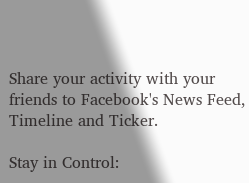Share your activity with your friends to Facebook's News Feed, Timeline and Ticker.

Stay in Control: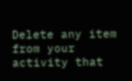Delete any item from your activity that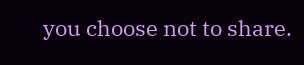you choose not to share.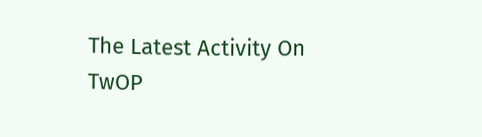The Latest Activity On TwOP